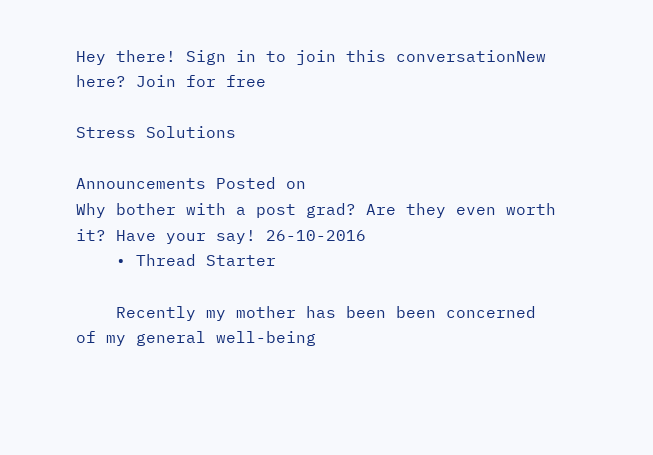Hey there! Sign in to join this conversationNew here? Join for free

Stress Solutions

Announcements Posted on
Why bother with a post grad? Are they even worth it? Have your say! 26-10-2016
    • Thread Starter

    Recently my mother has been been concerned of my general well-being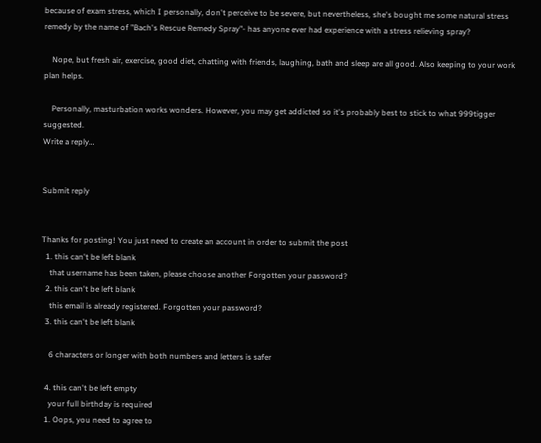because of exam stress, which I personally, don't perceive to be severe, but nevertheless, she's bought me some natural stress remedy by the name of "Bach's Rescue Remedy Spray"- has anyone ever had experience with a stress relieving spray?

    Nope, but fresh air, exercise, good diet, chatting with friends, laughing, bath and sleep are all good. Also keeping to your work plan helps.

    Personally, masturbation works wonders. However, you may get addicted so it's probably best to stick to what 999tigger suggested.
Write a reply…


Submit reply


Thanks for posting! You just need to create an account in order to submit the post
  1. this can't be left blank
    that username has been taken, please choose another Forgotten your password?
  2. this can't be left blank
    this email is already registered. Forgotten your password?
  3. this can't be left blank

    6 characters or longer with both numbers and letters is safer

  4. this can't be left empty
    your full birthday is required
  1. Oops, you need to agree to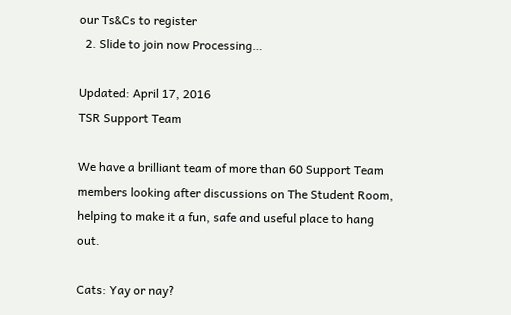our Ts&Cs to register
  2. Slide to join now Processing…

Updated: April 17, 2016
TSR Support Team

We have a brilliant team of more than 60 Support Team members looking after discussions on The Student Room, helping to make it a fun, safe and useful place to hang out.

Cats: Yay or nay?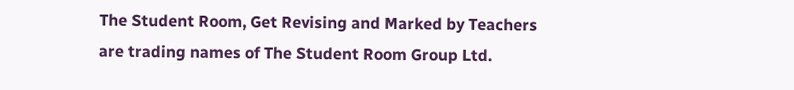The Student Room, Get Revising and Marked by Teachers are trading names of The Student Room Group Ltd.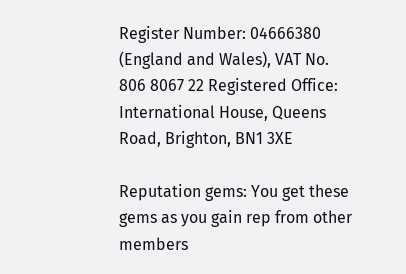Register Number: 04666380 (England and Wales), VAT No. 806 8067 22 Registered Office: International House, Queens Road, Brighton, BN1 3XE

Reputation gems: You get these gems as you gain rep from other members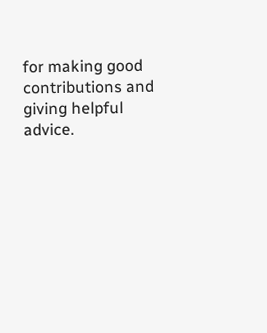for making good contributions and giving helpful advice.